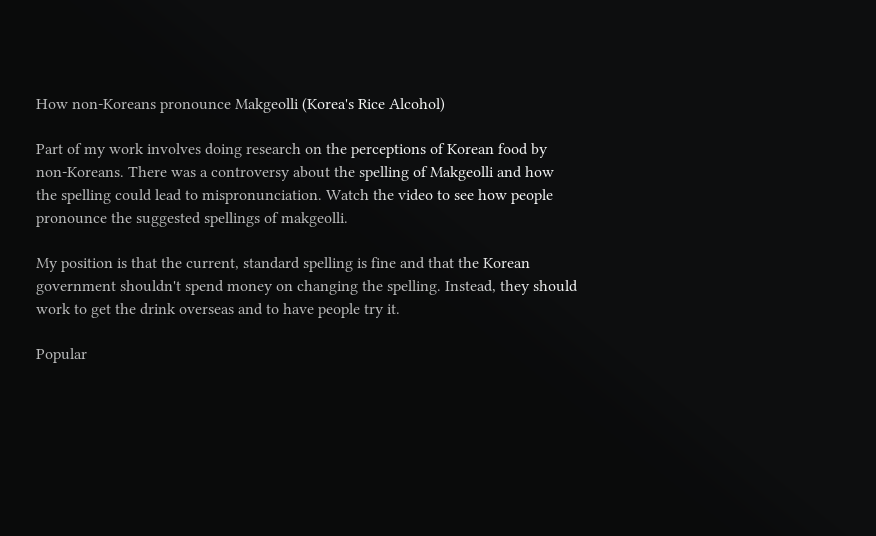How non-Koreans pronounce Makgeolli (Korea's Rice Alcohol)

Part of my work involves doing research on the perceptions of Korean food by non-Koreans. There was a controversy about the spelling of Makgeolli and how the spelling could lead to mispronunciation. Watch the video to see how people pronounce the suggested spellings of makgeolli.

My position is that the current, standard spelling is fine and that the Korean government shouldn't spend money on changing the spelling. Instead, they should work to get the drink overseas and to have people try it.

Popular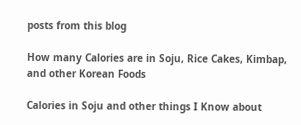posts from this blog

How many Calories are in Soju, Rice Cakes, Kimbap, and other Korean Foods

Calories in Soju and other things I Know about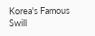Korea's Famous Swill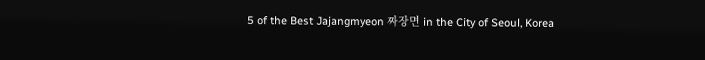5 of the Best Jajangmyeon 짜장면 in the City of Seoul, Korea